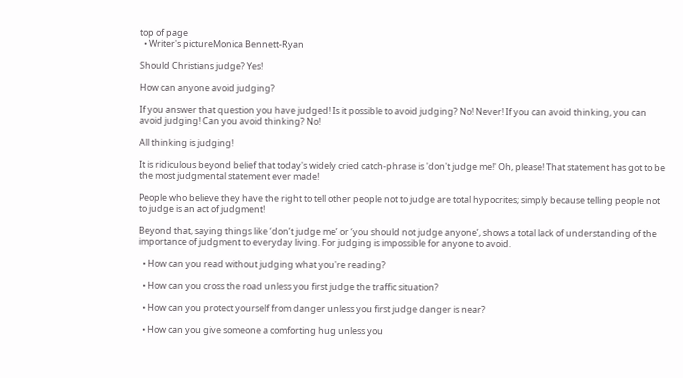top of page
  • Writer's pictureMonica Bennett-Ryan

Should Christians judge? Yes!

How can anyone avoid judging?

If you answer that question you have judged! Is it possible to avoid judging? No! Never! If you can avoid thinking, you can avoid judging! Can you avoid thinking? No!

All thinking is judging!

It is ridiculous beyond belief that today's widely cried catch-phrase is 'don't judge me!' Oh, please! That statement has got to be the most judgmental statement ever made!

People who believe they have the right to tell other people not to judge are total hypocrites; simply because telling people not to judge is an act of judgment!

Beyond that, saying things like ‘don’t judge me’ or ‘you should not judge anyone’, shows a total lack of understanding of the importance of judgment to everyday living. For judging is impossible for anyone to avoid.

  • How can you read without judging what you're reading?

  • How can you cross the road unless you first judge the traffic situation?

  • How can you protect yourself from danger unless you first judge danger is near?

  • How can you give someone a comforting hug unless you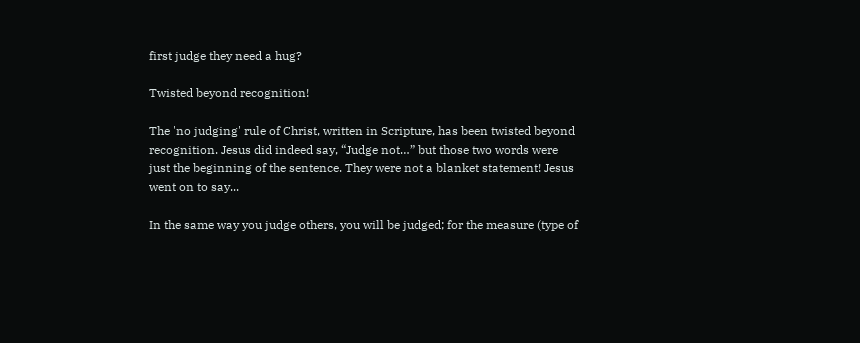first judge they need a hug?

Twisted beyond recognition!

The 'no judging' rule of Christ, written in Scripture, has been twisted beyond recognition. Jesus did indeed say, “Judge not…” but those two words were just the beginning of the sentence. They were not a blanket statement! Jesus went on to say...

In the same way you judge others, you will be judged; for the measure (type of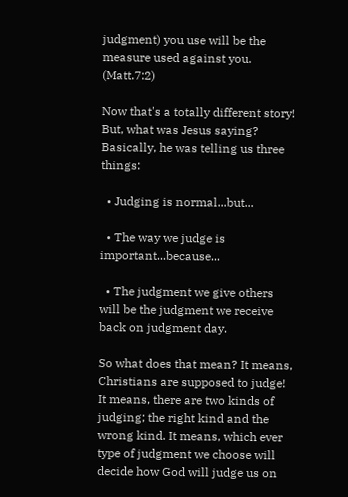judgment) you use will be the measure used against you. (Matt.7:2)

Now that's a totally different story! But, what was Jesus saying? Basically, he was telling us three things:

  • Judging is normal...but...

  • The way we judge is important...because...

  • The judgment we give others will be the judgment we receive back on judgment day.

So what does that mean? It means, Christians are supposed to judge! It means, there are two kinds of judging; the right kind and the wrong kind. It means, which ever type of judgment we choose will decide how God will judge us on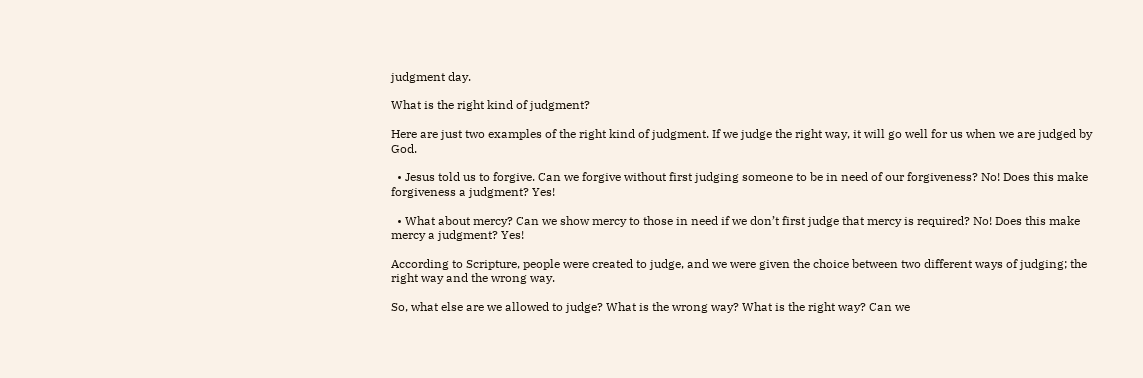judgment day.

What is the right kind of judgment?

Here are just two examples of the right kind of judgment. If we judge the right way, it will go well for us when we are judged by God.

  • Jesus told us to forgive. Can we forgive without first judging someone to be in need of our forgiveness? No! Does this make forgiveness a judgment? Yes!

  • What about mercy? Can we show mercy to those in need if we don’t first judge that mercy is required? No! Does this make mercy a judgment? Yes!

According to Scripture, people were created to judge, and we were given the choice between two different ways of judging; the right way and the wrong way.

So, what else are we allowed to judge? What is the wrong way? What is the right way? Can we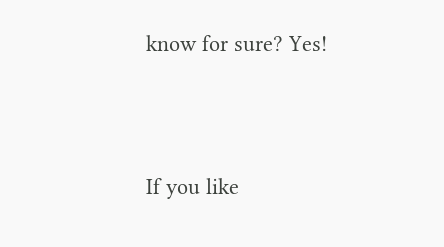know for sure? Yes!




If you like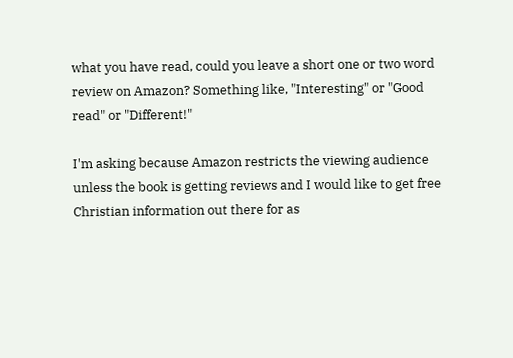what you have read, could you leave a short one or two word review on Amazon? Something like, "Interesting" or "Good read" or "Different!"

I'm asking because Amazon restricts the viewing audience unless the book is getting reviews and I would like to get free Christian information out there for as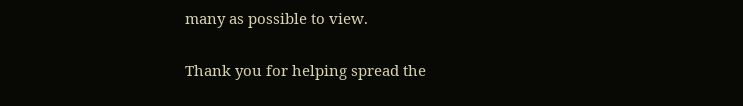many as possible to view.

Thank you for helping spread the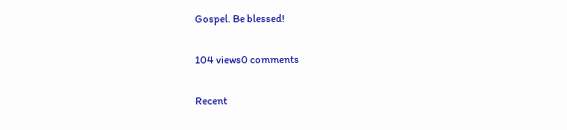Gospel. Be blessed!

104 views0 comments

Recent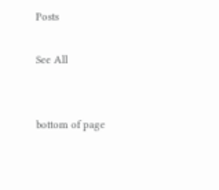Posts

See All


bottom of page